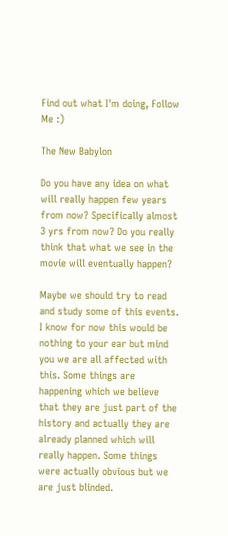Find out what I'm doing, Follow Me :)

The New Babylon

Do you have any idea on what will really happen few years from now? Specifically almost 3 yrs from now? Do you really think that what we see in the movie will eventually happen?

Maybe we should try to read and study some of this events. I know for now this would be nothing to your ear but mind you we are all affected with this. Some things are happening which we believe that they are just part of the history and actually they are already planned which will really happen. Some things were actually obvious but we are just blinded.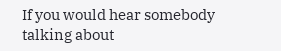If you would hear somebody talking about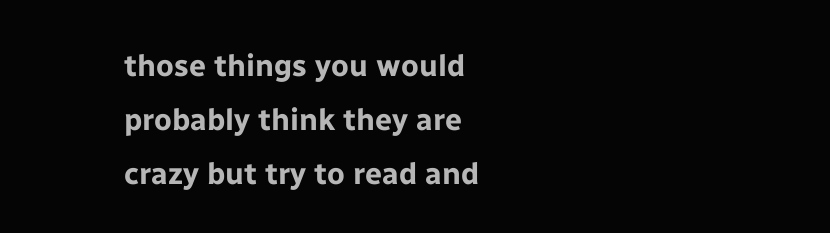those things you would probably think they are crazy but try to read and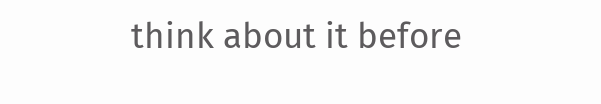think about it before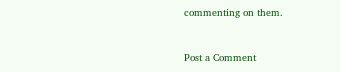commenting on them.


Post a Comment